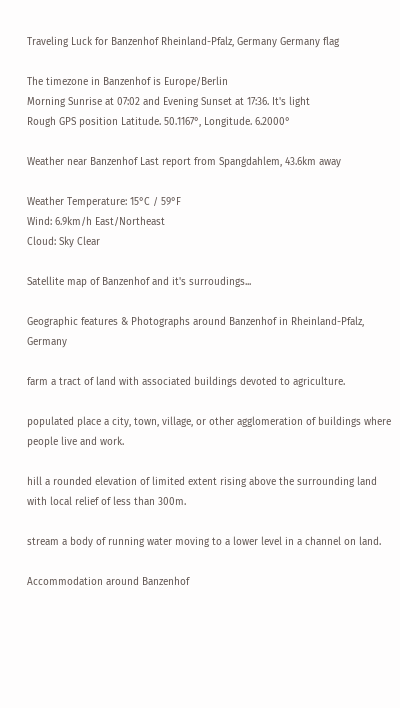Traveling Luck for Banzenhof Rheinland-Pfalz, Germany Germany flag

The timezone in Banzenhof is Europe/Berlin
Morning Sunrise at 07:02 and Evening Sunset at 17:36. It's light
Rough GPS position Latitude. 50.1167°, Longitude. 6.2000°

Weather near Banzenhof Last report from Spangdahlem, 43.6km away

Weather Temperature: 15°C / 59°F
Wind: 6.9km/h East/Northeast
Cloud: Sky Clear

Satellite map of Banzenhof and it's surroudings...

Geographic features & Photographs around Banzenhof in Rheinland-Pfalz, Germany

farm a tract of land with associated buildings devoted to agriculture.

populated place a city, town, village, or other agglomeration of buildings where people live and work.

hill a rounded elevation of limited extent rising above the surrounding land with local relief of less than 300m.

stream a body of running water moving to a lower level in a channel on land.

Accommodation around Banzenhof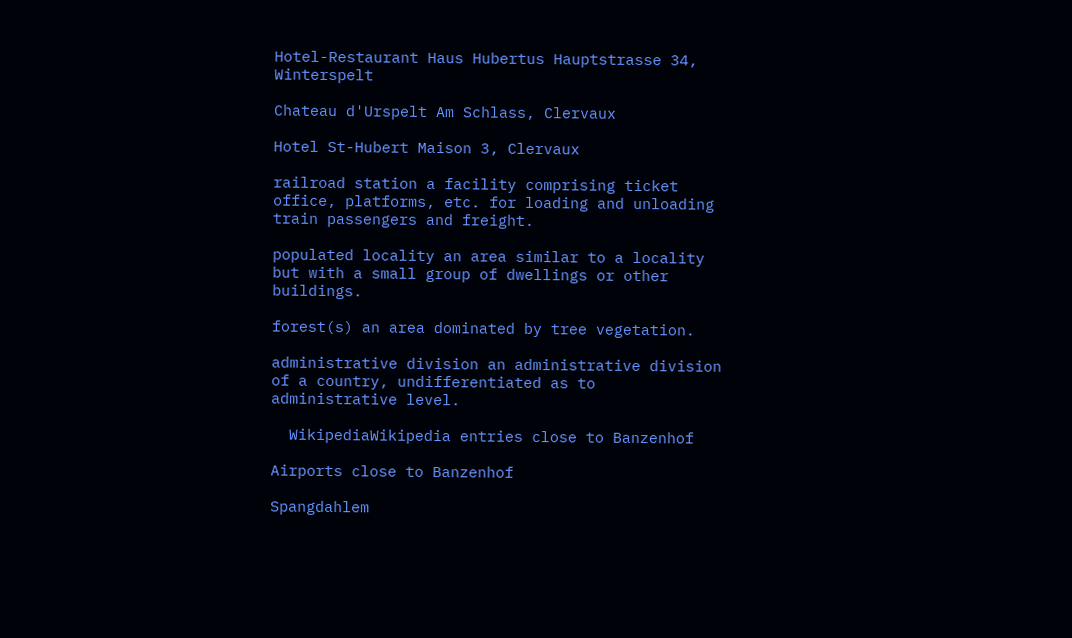Hotel-Restaurant Haus Hubertus Hauptstrasse 34, Winterspelt

Chateau d'Urspelt Am Schlass, Clervaux

Hotel St-Hubert Maison 3, Clervaux

railroad station a facility comprising ticket office, platforms, etc. for loading and unloading train passengers and freight.

populated locality an area similar to a locality but with a small group of dwellings or other buildings.

forest(s) an area dominated by tree vegetation.

administrative division an administrative division of a country, undifferentiated as to administrative level.

  WikipediaWikipedia entries close to Banzenhof

Airports close to Banzenhof

Spangdahlem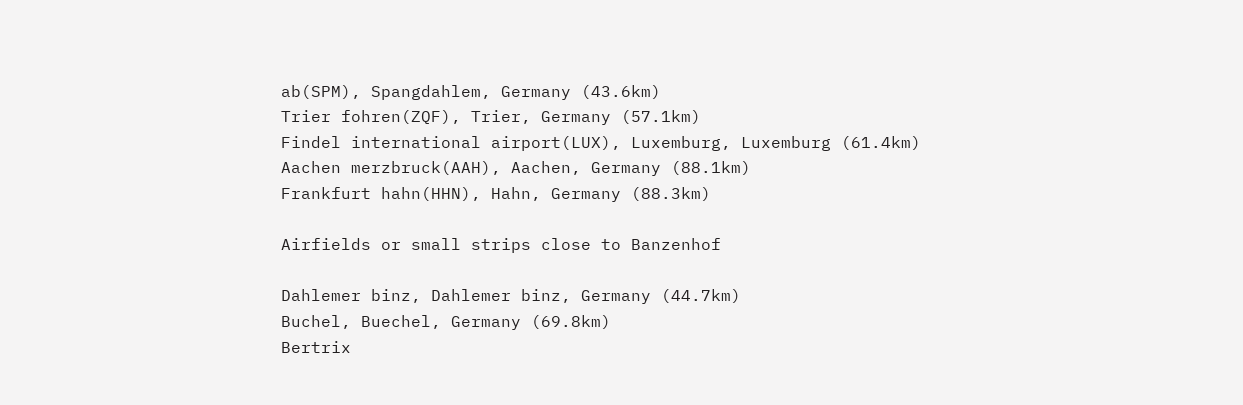ab(SPM), Spangdahlem, Germany (43.6km)
Trier fohren(ZQF), Trier, Germany (57.1km)
Findel international airport(LUX), Luxemburg, Luxemburg (61.4km)
Aachen merzbruck(AAH), Aachen, Germany (88.1km)
Frankfurt hahn(HHN), Hahn, Germany (88.3km)

Airfields or small strips close to Banzenhof

Dahlemer binz, Dahlemer binz, Germany (44.7km)
Buchel, Buechel, Germany (69.8km)
Bertrix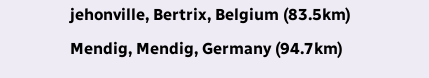jehonville, Bertrix, Belgium (83.5km)
Mendig, Mendig, Germany (94.7km)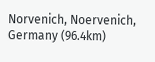Norvenich, Noervenich, Germany (96.4km)